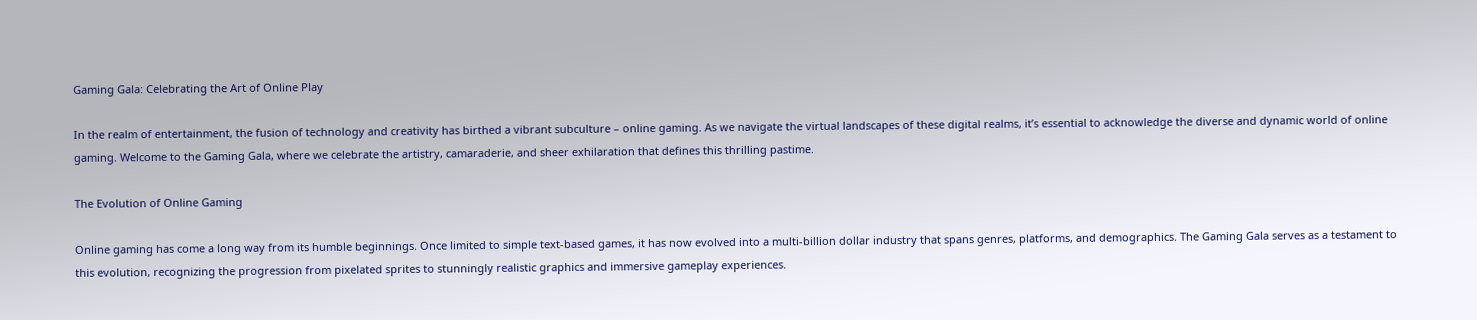Gaming Gala: Celebrating the Art of Online Play

In the realm of entertainment, the fusion of technology and creativity has birthed a vibrant subculture – online gaming. As we navigate the virtual landscapes of these digital realms, it’s essential to acknowledge the diverse and dynamic world of online gaming. Welcome to the Gaming Gala, where we celebrate the artistry, camaraderie, and sheer exhilaration that defines this thrilling pastime.

The Evolution of Online Gaming

Online gaming has come a long way from its humble beginnings. Once limited to simple text-based games, it has now evolved into a multi-billion dollar industry that spans genres, platforms, and demographics. The Gaming Gala serves as a testament to this evolution, recognizing the progression from pixelated sprites to stunningly realistic graphics and immersive gameplay experiences.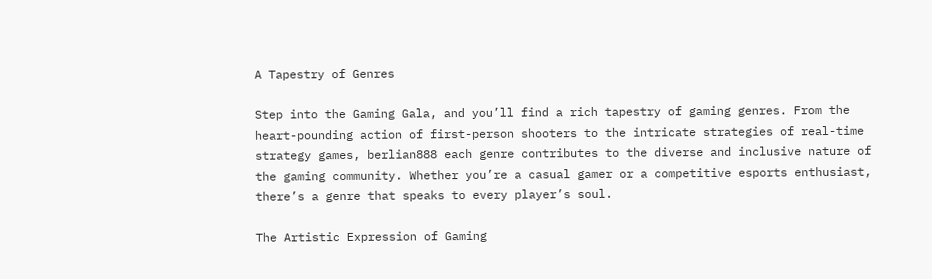A Tapestry of Genres

Step into the Gaming Gala, and you’ll find a rich tapestry of gaming genres. From the heart-pounding action of first-person shooters to the intricate strategies of real-time strategy games, berlian888 each genre contributes to the diverse and inclusive nature of the gaming community. Whether you’re a casual gamer or a competitive esports enthusiast, there’s a genre that speaks to every player’s soul.

The Artistic Expression of Gaming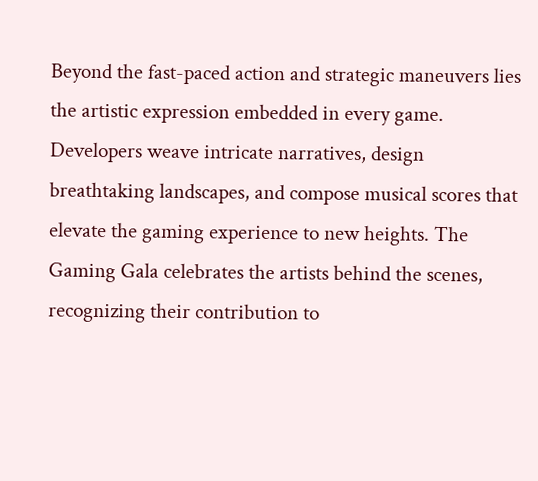Beyond the fast-paced action and strategic maneuvers lies the artistic expression embedded in every game. Developers weave intricate narratives, design breathtaking landscapes, and compose musical scores that elevate the gaming experience to new heights. The Gaming Gala celebrates the artists behind the scenes, recognizing their contribution to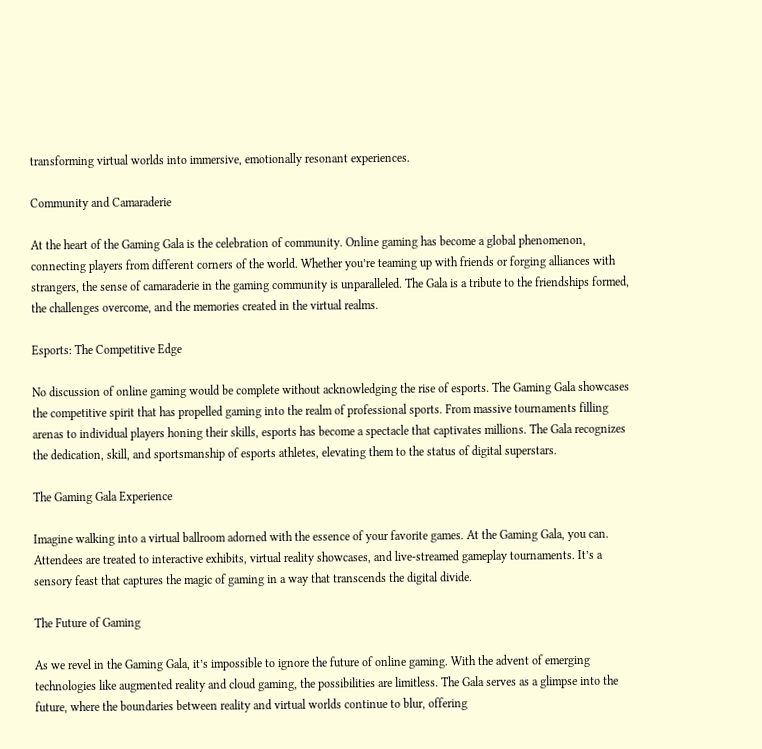transforming virtual worlds into immersive, emotionally resonant experiences.

Community and Camaraderie

At the heart of the Gaming Gala is the celebration of community. Online gaming has become a global phenomenon, connecting players from different corners of the world. Whether you’re teaming up with friends or forging alliances with strangers, the sense of camaraderie in the gaming community is unparalleled. The Gala is a tribute to the friendships formed, the challenges overcome, and the memories created in the virtual realms.

Esports: The Competitive Edge

No discussion of online gaming would be complete without acknowledging the rise of esports. The Gaming Gala showcases the competitive spirit that has propelled gaming into the realm of professional sports. From massive tournaments filling arenas to individual players honing their skills, esports has become a spectacle that captivates millions. The Gala recognizes the dedication, skill, and sportsmanship of esports athletes, elevating them to the status of digital superstars.

The Gaming Gala Experience

Imagine walking into a virtual ballroom adorned with the essence of your favorite games. At the Gaming Gala, you can. Attendees are treated to interactive exhibits, virtual reality showcases, and live-streamed gameplay tournaments. It’s a sensory feast that captures the magic of gaming in a way that transcends the digital divide.

The Future of Gaming

As we revel in the Gaming Gala, it’s impossible to ignore the future of online gaming. With the advent of emerging technologies like augmented reality and cloud gaming, the possibilities are limitless. The Gala serves as a glimpse into the future, where the boundaries between reality and virtual worlds continue to blur, offering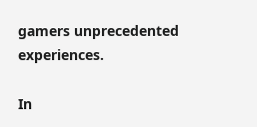gamers unprecedented experiences.

In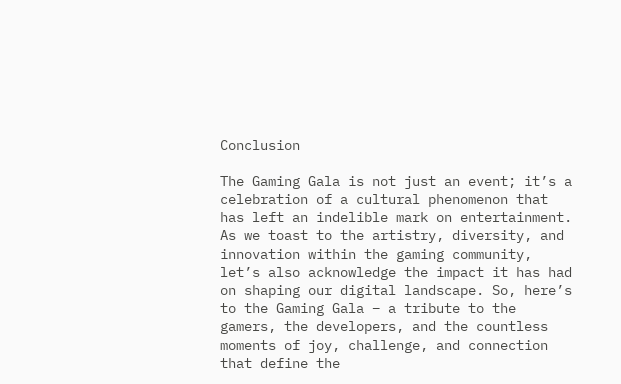Conclusion

The Gaming Gala is not just an event; it’s a celebration of a cultural phenomenon that has left an indelible mark on entertainment. As we toast to the artistry, diversity, and innovation within the gaming community, let’s also acknowledge the impact it has had on shaping our digital landscape. So, here’s to the Gaming Gala – a tribute to the gamers, the developers, and the countless moments of joy, challenge, and connection that define the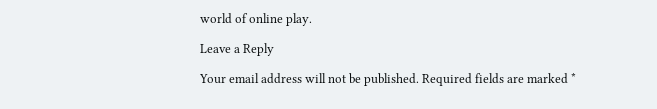world of online play.

Leave a Reply

Your email address will not be published. Required fields are marked *